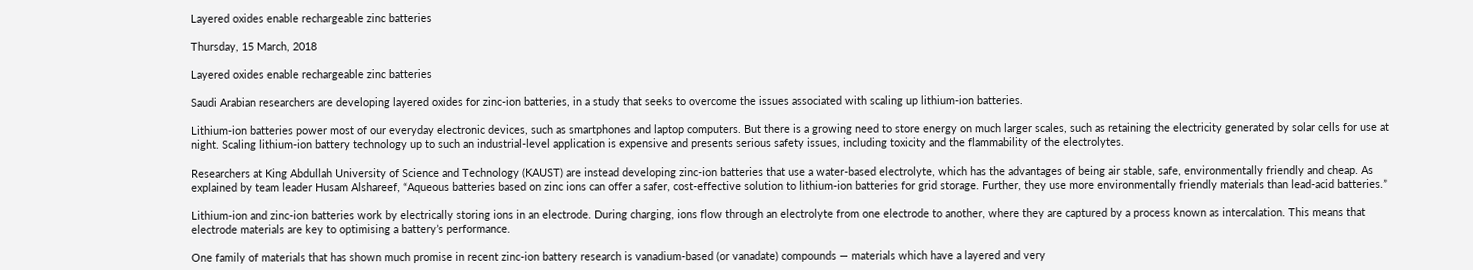Layered oxides enable rechargeable zinc batteries

Thursday, 15 March, 2018

Layered oxides enable rechargeable zinc batteries

Saudi Arabian researchers are developing layered oxides for zinc-ion batteries, in a study that seeks to overcome the issues associated with scaling up lithium-ion batteries.

Lithium-ion batteries power most of our everyday electronic devices, such as smartphones and laptop computers. But there is a growing need to store energy on much larger scales, such as retaining the electricity generated by solar cells for use at night. Scaling lithium-ion battery technology up to such an industrial-level application is expensive and presents serious safety issues, including toxicity and the flammability of the electrolytes.

Researchers at King Abdullah University of Science and Technology (KAUST) are instead developing zinc-ion batteries that use a water-based electrolyte, which has the advantages of being air stable, safe, environmentally friendly and cheap. As explained by team leader Husam Alshareef, “Aqueous batteries based on zinc ions can offer a safer, cost-effective solution to lithium-ion batteries for grid storage. Further, they use more environmentally friendly materials than lead-acid batteries.”

Lithium-ion and zinc-ion batteries work by electrically storing ions in an electrode. During charging, ions flow through an electrolyte from one electrode to another, where they are captured by a process known as intercalation. This means that electrode materials are key to optimising a battery’s performance.

One family of materials that has shown much promise in recent zinc-ion battery research is vanadium-based (or vanadate) compounds — materials which have a layered and very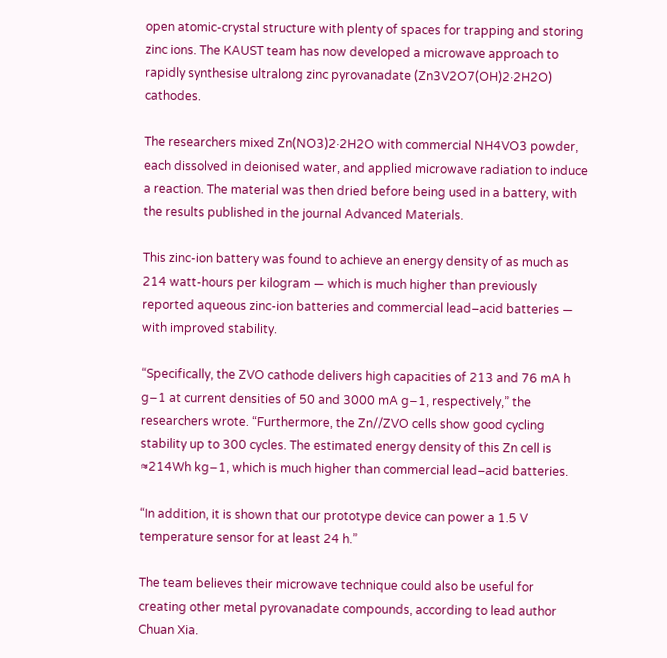open atomic-crystal structure with plenty of spaces for trapping and storing zinc ions. The KAUST team has now developed a microwave approach to rapidly synthesise ultralong zinc pyrovanadate (Zn3V2O7(OH)2·2H2O) cathodes.

The researchers mixed Zn(NO3)2·2H2O with commercial NH4VO3 powder, each dissolved in deionised water, and applied microwave radiation to induce a reaction. The material was then dried before being used in a battery, with the results published in the journal Advanced Materials.

This zinc-ion battery was found to achieve an energy density of as much as 214 watt-hours per kilogram — which is much higher than previously reported aqueous zinc-ion batteries and commercial lead–acid batteries — with improved stability.

“Specifically, the ZVO cathode delivers high capacities of 213 and 76 mA h g−1 at current densities of 50 and 3000 mA g−1, respectively,” the researchers wrote. “Furthermore, the Zn//ZVO cells show good cycling stability up to 300 cycles. The estimated energy density of this Zn cell is ≈214Wh kg−1, which is much higher than commercial lead–acid batteries.

“In addition, it is shown that our prototype device can power a 1.5 V temperature sensor for at least 24 h.”

The team believes their microwave technique could also be useful for creating other metal pyrovanadate compounds, according to lead author Chuan Xia.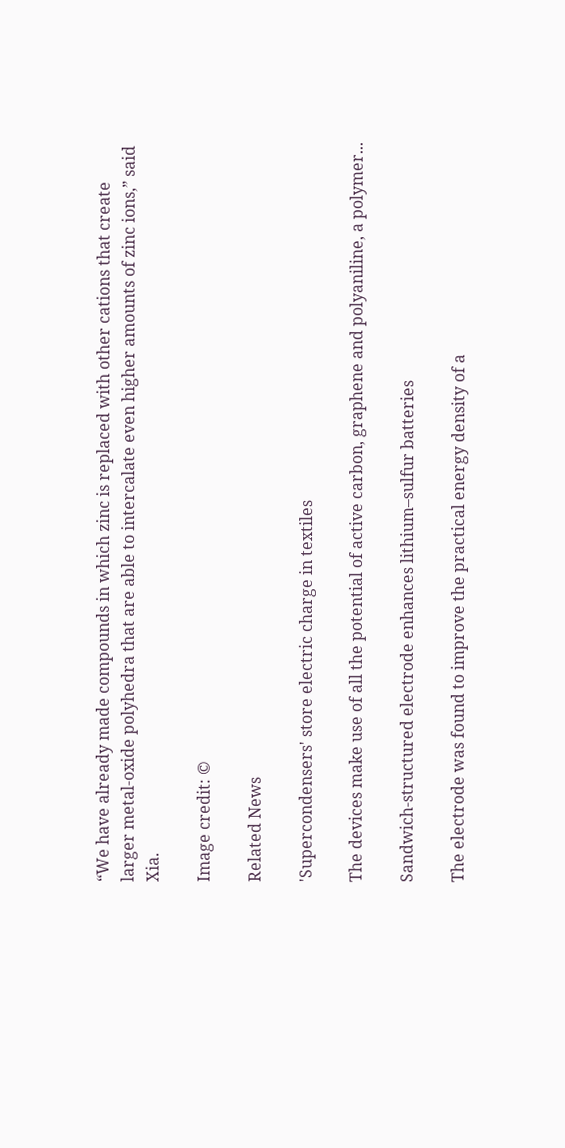“We have already made compounds in which zinc is replaced with other cations that create larger metal-oxide polyhedra that are able to intercalate even higher amounts of zinc ions,” said Xia.

Image credit: ©

Related News

'Supercondensers' store electric charge in textiles

The devices make use of all the potential of active carbon, graphene and polyaniline, a polymer...

Sandwich-structured electrode enhances lithium–sulfur batteries

The electrode was found to improve the practical energy density of a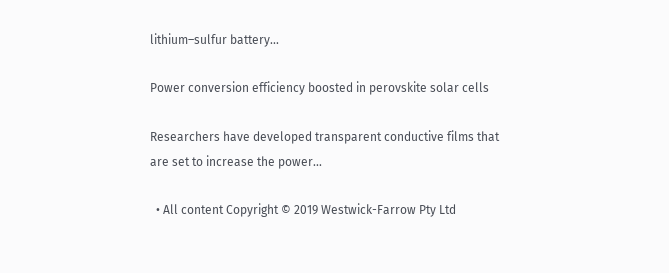lithium–sulfur battery...

Power conversion efficiency boosted in perovskite solar cells

Researchers have developed transparent conductive films that are set to increase the power...

  • All content Copyright © 2019 Westwick-Farrow Pty Ltd